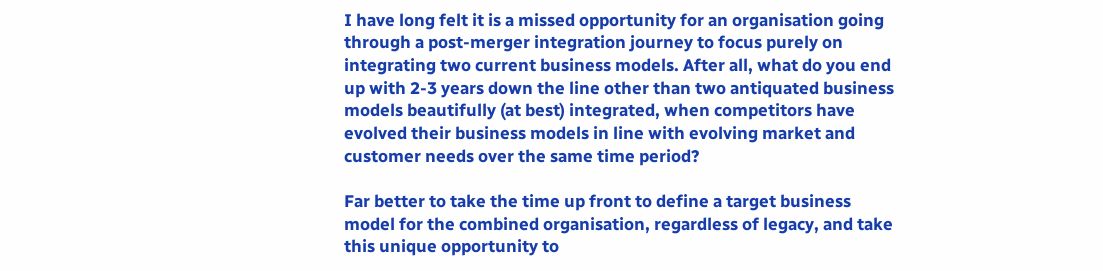I have long felt it is a missed opportunity for an organisation going through a post-merger integration journey to focus purely on integrating two current business models. After all, what do you end up with 2-3 years down the line other than two antiquated business models beautifully (at best) integrated, when competitors have evolved their business models in line with evolving market and customer needs over the same time period?

Far better to take the time up front to define a target business model for the combined organisation, regardless of legacy, and take this unique opportunity to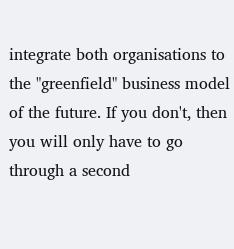integrate both organisations to the "greenfield" business model of the future. If you don't, then you will only have to go through a second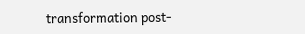transformation post-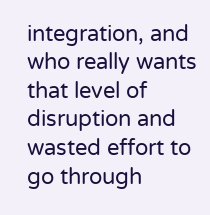integration, and who really wants that level of disruption and wasted effort to go through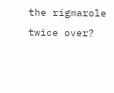the rigmarole twice over?